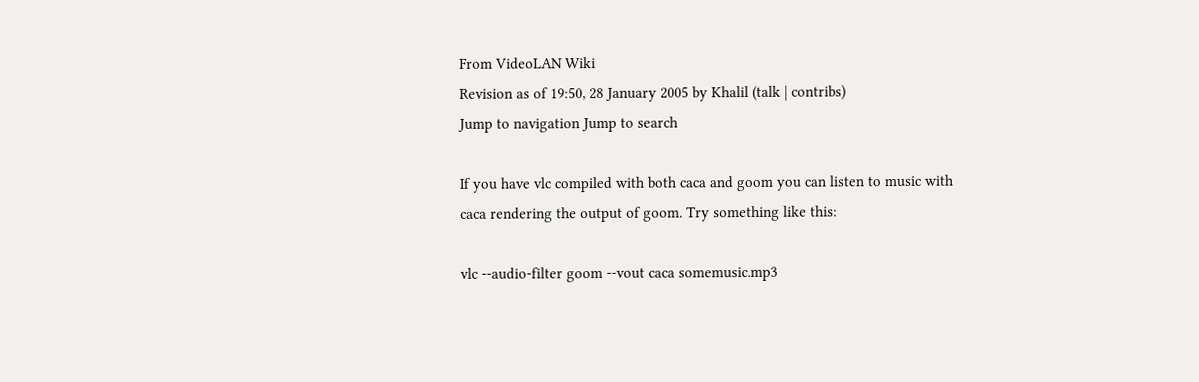From VideoLAN Wiki
Revision as of 19:50, 28 January 2005 by Khalil (talk | contribs)
Jump to navigation Jump to search

If you have vlc compiled with both caca and goom you can listen to music with caca rendering the output of goom. Try something like this:

vlc --audio-filter goom --vout caca somemusic.mp3